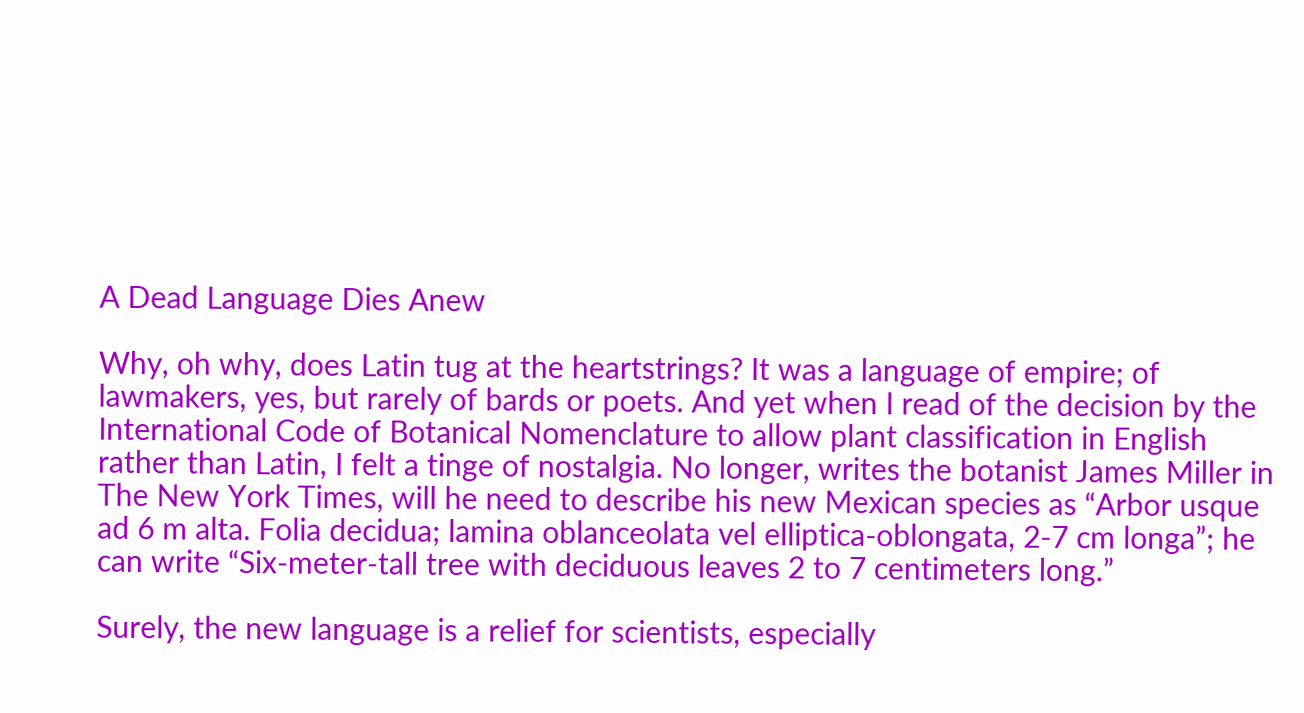A Dead Language Dies Anew

Why, oh why, does Latin tug at the heartstrings? It was a language of empire; of lawmakers, yes, but rarely of bards or poets. And yet when I read of the decision by the International Code of Botanical Nomenclature to allow plant classification in English rather than Latin, I felt a tinge of nostalgia. No longer, writes the botanist James Miller in The New York Times, will he need to describe his new Mexican species as “Arbor usque ad 6 m alta. Folia decidua; lamina oblanceolata vel elliptica-oblongata, 2-7 cm longa”; he can write “Six-meter-tall tree with deciduous leaves 2 to 7 centimeters long.”

Surely, the new language is a relief for scientists, especially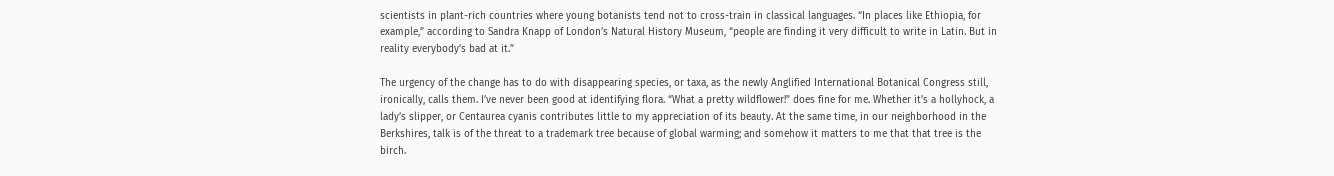scientists in plant-rich countries where young botanists tend not to cross-train in classical languages. “In places like Ethiopia, for example,” according to Sandra Knapp of London’s Natural History Museum, “people are finding it very difficult to write in Latin. But in reality everybody’s bad at it.”

The urgency of the change has to do with disappearing species, or taxa, as the newly Anglified International Botanical Congress still, ironically, calls them. I’ve never been good at identifying flora. “What a pretty wildflower!” does fine for me. Whether it’s a hollyhock, a lady’s slipper, or Centaurea cyanis contributes little to my appreciation of its beauty. At the same time, in our neighborhood in the Berkshires, talk is of the threat to a trademark tree because of global warming; and somehow it matters to me that that tree is the birch.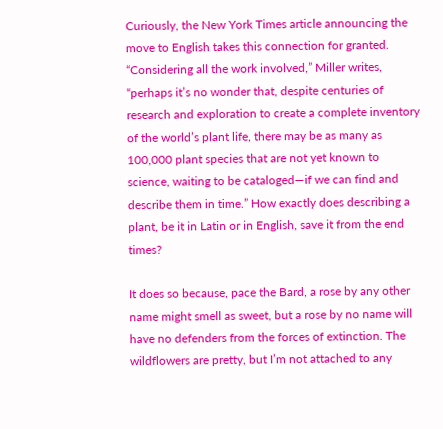Curiously, the New York Times article announcing the move to English takes this connection for granted. “Considering all the work involved,” Miller writes, “perhaps it’s no wonder that, despite centuries of research and exploration to create a complete inventory of the world’s plant life, there may be as many as 100,000 plant species that are not yet known to science, waiting to be cataloged—if we can find and describe them in time.” How exactly does describing a plant, be it in Latin or in English, save it from the end times?

It does so because, pace the Bard, a rose by any other name might smell as sweet, but a rose by no name will have no defenders from the forces of extinction. The wildflowers are pretty, but I’m not attached to any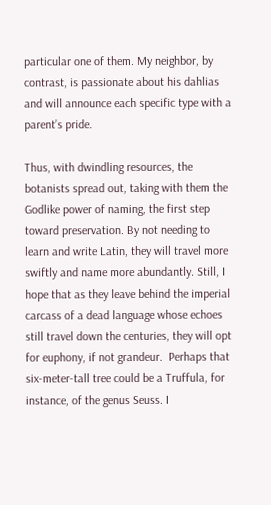particular one of them. My neighbor, by contrast, is passionate about his dahlias and will announce each specific type with a parent’s pride.

Thus, with dwindling resources, the botanists spread out, taking with them the Godlike power of naming, the first step toward preservation. By not needing to learn and write Latin, they will travel more swiftly and name more abundantly. Still, I hope that as they leave behind the imperial carcass of a dead language whose echoes still travel down the centuries, they will opt for euphony, if not grandeur.  Perhaps that six-meter-tall tree could be a Truffula, for instance, of the genus Seuss. I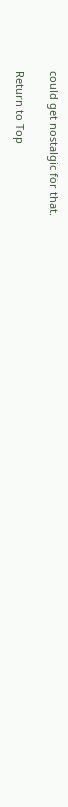could get nostalgic for that.

Return to Top